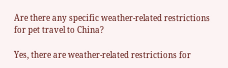Are there any specific weather-related restrictions for pet travel to China?

Yes, there are weather-related restrictions for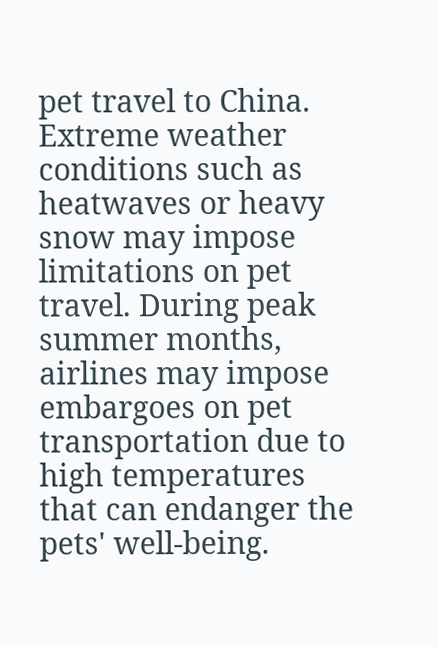pet travel to China. Extreme weather conditions such as heatwaves or heavy snow may impose limitations on pet travel. During peak summer months, airlines may impose embargoes on pet transportation due to high temperatures that can endanger the pets' well-being.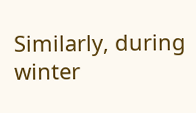Similarly, during winter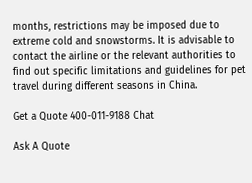months, restrictions may be imposed due to extreme cold and snowstorms. It is advisable to contact the airline or the relevant authorities to find out specific limitations and guidelines for pet travel during different seasons in China.

Get a Quote 400-011-9188 Chat

Ask A Quote